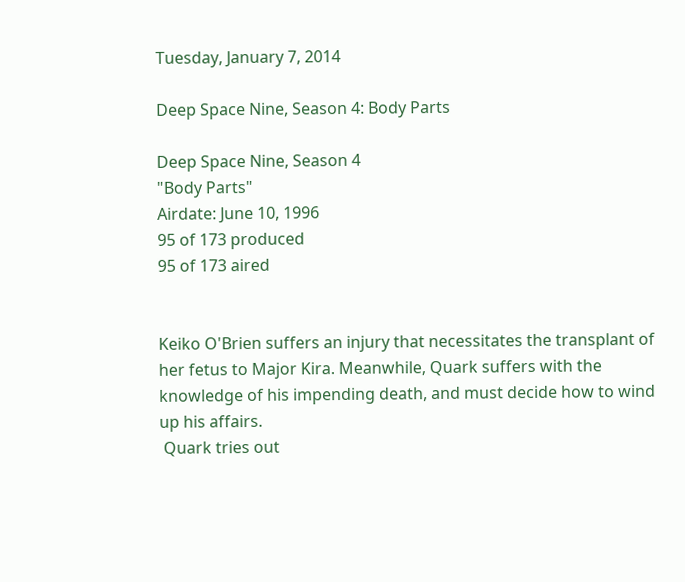Tuesday, January 7, 2014

Deep Space Nine, Season 4: Body Parts

Deep Space Nine, Season 4
"Body Parts"
Airdate: June 10, 1996
95 of 173 produced
95 of 173 aired


Keiko O'Brien suffers an injury that necessitates the transplant of her fetus to Major Kira. Meanwhile, Quark suffers with the knowledge of his impending death, and must decide how to wind up his affairs.
 Quark tries out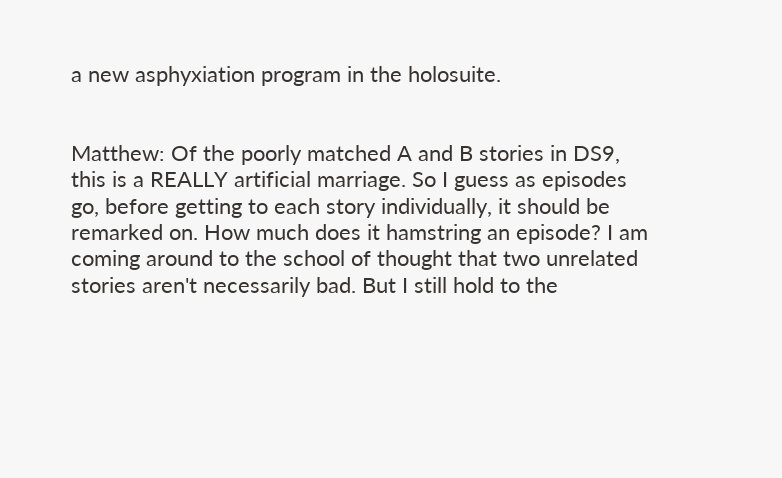a new asphyxiation program in the holosuite.


Matthew: Of the poorly matched A and B stories in DS9, this is a REALLY artificial marriage. So I guess as episodes go, before getting to each story individually, it should be remarked on. How much does it hamstring an episode? I am coming around to the school of thought that two unrelated stories aren't necessarily bad. But I still hold to the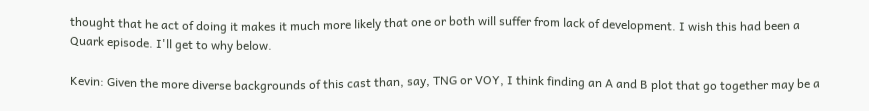thought that he act of doing it makes it much more likely that one or both will suffer from lack of development. I wish this had been a Quark episode. I'll get to why below.

Kevin: Given the more diverse backgrounds of this cast than, say, TNG or VOY, I think finding an A and B plot that go together may be a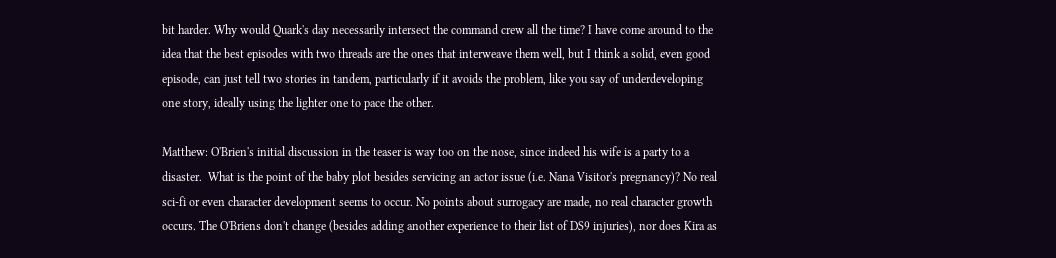bit harder. Why would Quark's day necessarily intersect the command crew all the time? I have come around to the idea that the best episodes with two threads are the ones that interweave them well, but I think a solid, even good episode, can just tell two stories in tandem, particularly if it avoids the problem, like you say of underdeveloping one story, ideally using the lighter one to pace the other.

Matthew: O'Brien's initial discussion in the teaser is way too on the nose, since indeed his wife is a party to a disaster.  What is the point of the baby plot besides servicing an actor issue (i.e. Nana Visitor's pregnancy)? No real sci-fi or even character development seems to occur. No points about surrogacy are made, no real character growth occurs. The O'Briens don't change (besides adding another experience to their list of DS9 injuries), nor does Kira as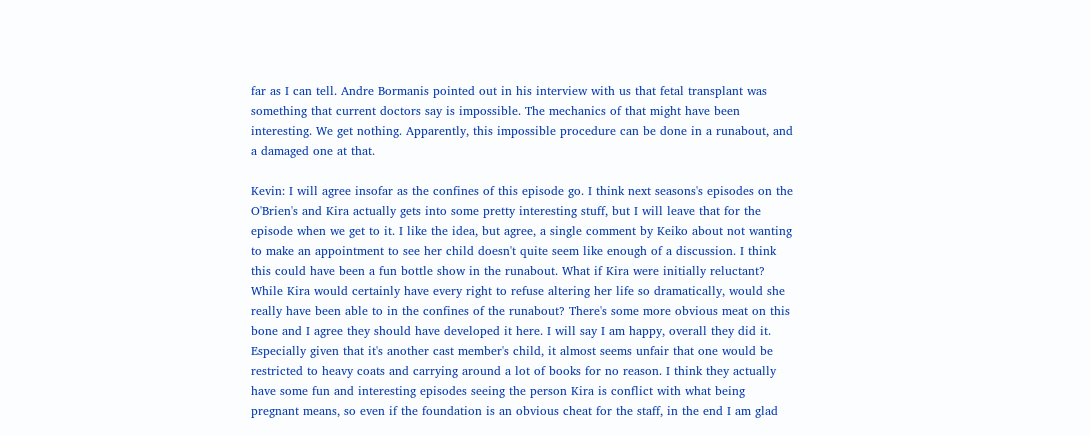far as I can tell. Andre Bormanis pointed out in his interview with us that fetal transplant was something that current doctors say is impossible. The mechanics of that might have been interesting. We get nothing. Apparently, this impossible procedure can be done in a runabout, and a damaged one at that.

Kevin: I will agree insofar as the confines of this episode go. I think next seasons's episodes on the O'Brien's and Kira actually gets into some pretty interesting stuff, but I will leave that for the episode when we get to it. I like the idea, but agree, a single comment by Keiko about not wanting to make an appointment to see her child doesn't quite seem like enough of a discussion. I think this could have been a fun bottle show in the runabout. What if Kira were initially reluctant? While Kira would certainly have every right to refuse altering her life so dramatically, would she really have been able to in the confines of the runabout? There's some more obvious meat on this bone and I agree they should have developed it here. I will say I am happy, overall they did it. Especially given that it's another cast member's child, it almost seems unfair that one would be restricted to heavy coats and carrying around a lot of books for no reason. I think they actually have some fun and interesting episodes seeing the person Kira is conflict with what being pregnant means, so even if the foundation is an obvious cheat for the staff, in the end I am glad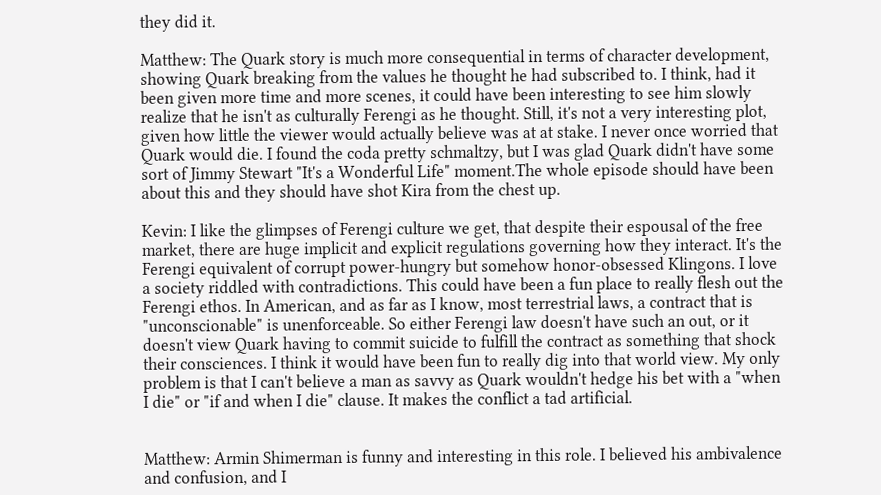they did it.

Matthew: The Quark story is much more consequential in terms of character development, showing Quark breaking from the values he thought he had subscribed to. I think, had it been given more time and more scenes, it could have been interesting to see him slowly realize that he isn't as culturally Ferengi as he thought. Still, it's not a very interesting plot, given how little the viewer would actually believe was at at stake. I never once worried that Quark would die. I found the coda pretty schmaltzy, but I was glad Quark didn't have some sort of Jimmy Stewart "It's a Wonderful Life" moment.The whole episode should have been about this and they should have shot Kira from the chest up.

Kevin: I like the glimpses of Ferengi culture we get, that despite their espousal of the free market, there are huge implicit and explicit regulations governing how they interact. It's the Ferengi equivalent of corrupt power-hungry but somehow honor-obsessed Klingons. I love a society riddled with contradictions. This could have been a fun place to really flesh out the Ferengi ethos. In American, and as far as I know, most terrestrial laws, a contract that is "unconscionable" is unenforceable. So either Ferengi law doesn't have such an out, or it doesn't view Quark having to commit suicide to fulfill the contract as something that shock their consciences. I think it would have been fun to really dig into that world view. My only problem is that I can't believe a man as savvy as Quark wouldn't hedge his bet with a "when I die" or "if and when I die" clause. It makes the conflict a tad artificial.


Matthew: Armin Shimerman is funny and interesting in this role. I believed his ambivalence and confusion, and I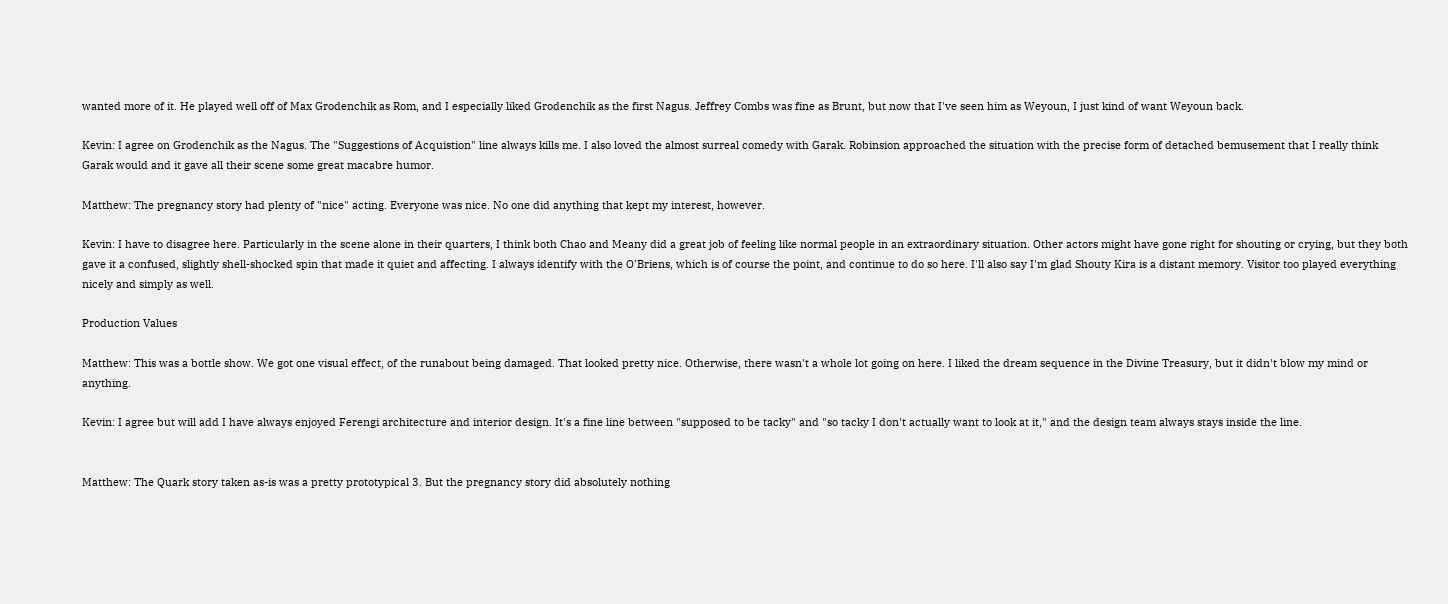wanted more of it. He played well off of Max Grodenchik as Rom, and I especially liked Grodenchik as the first Nagus. Jeffrey Combs was fine as Brunt, but now that I've seen him as Weyoun, I just kind of want Weyoun back.

Kevin: I agree on Grodenchik as the Nagus. The "Suggestions of Acquistion" line always kills me. I also loved the almost surreal comedy with Garak. Robinsion approached the situation with the precise form of detached bemusement that I really think Garak would and it gave all their scene some great macabre humor.

Matthew: The pregnancy story had plenty of "nice" acting. Everyone was nice. No one did anything that kept my interest, however.

Kevin: I have to disagree here. Particularly in the scene alone in their quarters, I think both Chao and Meany did a great job of feeling like normal people in an extraordinary situation. Other actors might have gone right for shouting or crying, but they both gave it a confused, slightly shell-shocked spin that made it quiet and affecting. I always identify with the O'Briens, which is of course the point, and continue to do so here. I'll also say I'm glad Shouty Kira is a distant memory. Visitor too played everything nicely and simply as well.

Production Values

Matthew: This was a bottle show. We got one visual effect, of the runabout being damaged. That looked pretty nice. Otherwise, there wasn't a whole lot going on here. I liked the dream sequence in the Divine Treasury, but it didn't blow my mind or anything.

Kevin: I agree but will add I have always enjoyed Ferengi architecture and interior design. It's a fine line between "supposed to be tacky" and "so tacky I don't actually want to look at it," and the design team always stays inside the line.


Matthew: The Quark story taken as-is was a pretty prototypical 3. But the pregnancy story did absolutely nothing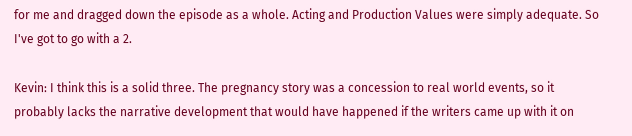for me and dragged down the episode as a whole. Acting and Production Values were simply adequate. So I've got to go with a 2.

Kevin: I think this is a solid three. The pregnancy story was a concession to real world events, so it probably lacks the narrative development that would have happened if the writers came up with it on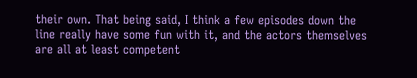their own. That being said, I think a few episodes down the line really have some fun with it, and the actors themselves are all at least competent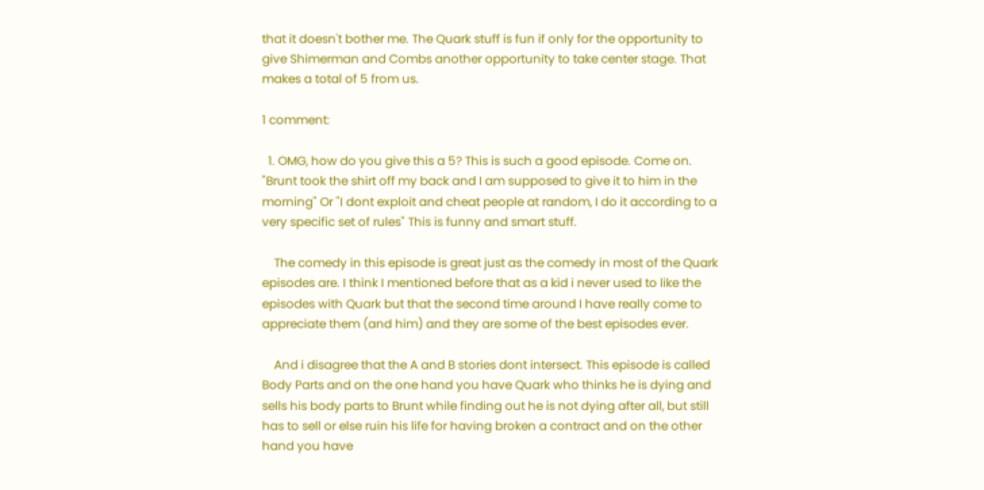that it doesn't bother me. The Quark stuff is fun if only for the opportunity to give Shimerman and Combs another opportunity to take center stage. That makes a total of 5 from us.

1 comment:

  1. OMG, how do you give this a 5? This is such a good episode. Come on. "Brunt took the shirt off my back and I am supposed to give it to him in the morning" Or "I dont exploit and cheat people at random, I do it according to a very specific set of rules" This is funny and smart stuff.

    The comedy in this episode is great just as the comedy in most of the Quark episodes are. I think I mentioned before that as a kid i never used to like the episodes with Quark but that the second time around I have really come to appreciate them (and him) and they are some of the best episodes ever.

    And i disagree that the A and B stories dont intersect. This episode is called Body Parts and on the one hand you have Quark who thinks he is dying and sells his body parts to Brunt while finding out he is not dying after all, but still has to sell or else ruin his life for having broken a contract and on the other hand you have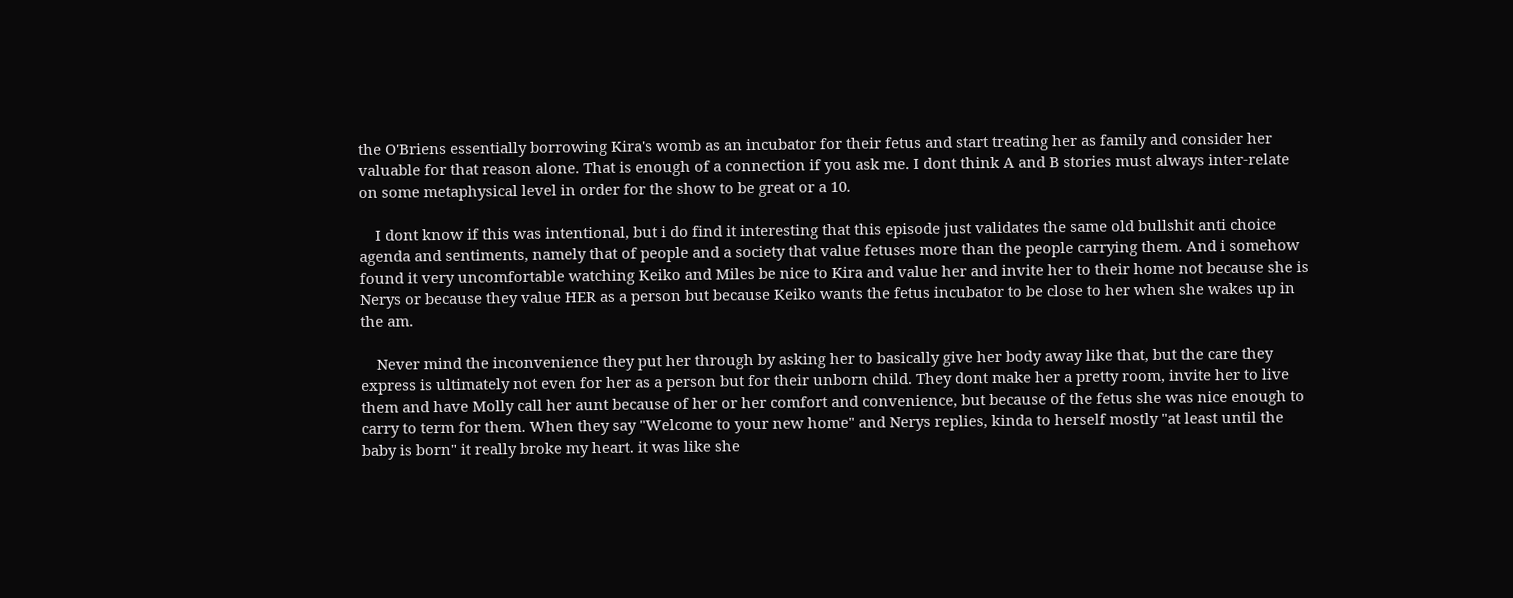the O'Briens essentially borrowing Kira's womb as an incubator for their fetus and start treating her as family and consider her valuable for that reason alone. That is enough of a connection if you ask me. I dont think A and B stories must always inter-relate on some metaphysical level in order for the show to be great or a 10.

    I dont know if this was intentional, but i do find it interesting that this episode just validates the same old bullshit anti choice agenda and sentiments, namely that of people and a society that value fetuses more than the people carrying them. And i somehow found it very uncomfortable watching Keiko and Miles be nice to Kira and value her and invite her to their home not because she is Nerys or because they value HER as a person but because Keiko wants the fetus incubator to be close to her when she wakes up in the am.

    Never mind the inconvenience they put her through by asking her to basically give her body away like that, but the care they express is ultimately not even for her as a person but for their unborn child. They dont make her a pretty room, invite her to live them and have Molly call her aunt because of her or her comfort and convenience, but because of the fetus she was nice enough to carry to term for them. When they say "Welcome to your new home" and Nerys replies, kinda to herself mostly "at least until the baby is born" it really broke my heart. it was like she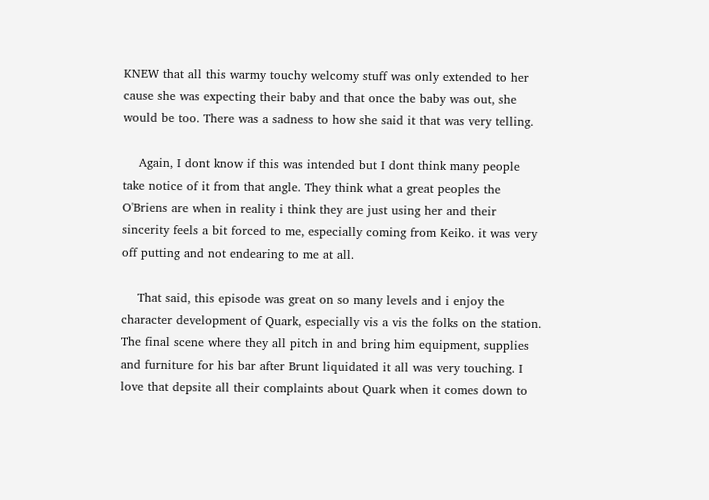KNEW that all this warmy touchy welcomy stuff was only extended to her cause she was expecting their baby and that once the baby was out, she would be too. There was a sadness to how she said it that was very telling.

    Again, I dont know if this was intended but I dont think many people take notice of it from that angle. They think what a great peoples the O'Briens are when in reality i think they are just using her and their sincerity feels a bit forced to me, especially coming from Keiko. it was very off putting and not endearing to me at all.

    That said, this episode was great on so many levels and i enjoy the character development of Quark, especially vis a vis the folks on the station. The final scene where they all pitch in and bring him equipment, supplies and furniture for his bar after Brunt liquidated it all was very touching. I love that depsite all their complaints about Quark when it comes down to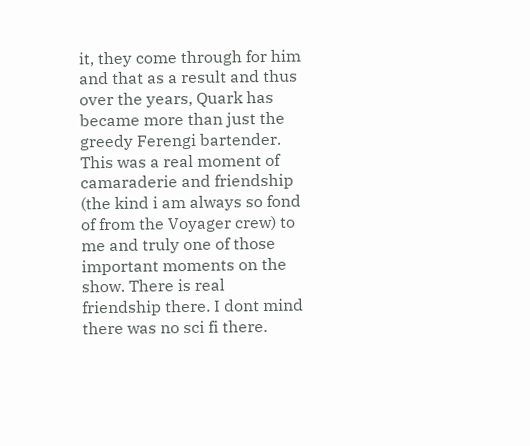it, they come through for him and that as a result and thus over the years, Quark has became more than just the greedy Ferengi bartender. This was a real moment of camaraderie and friendship (the kind i am always so fond of from the Voyager crew) to me and truly one of those important moments on the show. There is real friendship there. I dont mind there was no sci fi there.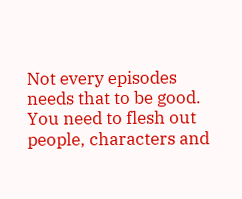Not every episodes needs that to be good. You need to flesh out people, characters and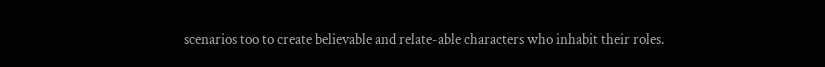scenarios too to create believable and relate-able characters who inhabit their roles.